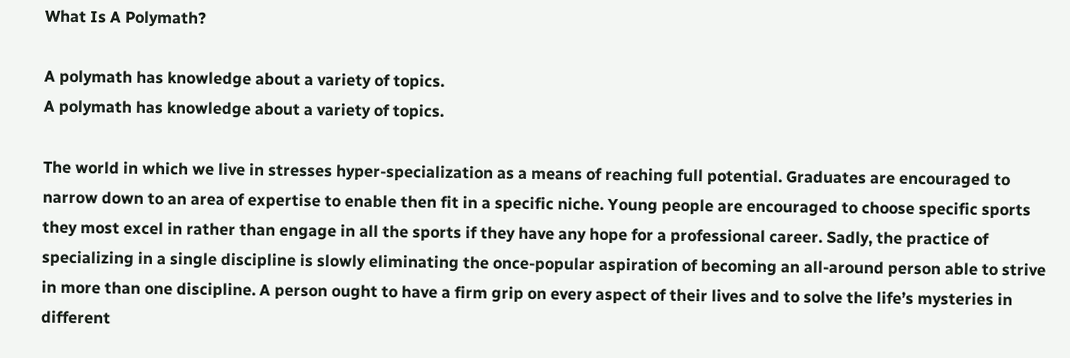What Is A Polymath?

A polymath has knowledge about a variety of topics.
A polymath has knowledge about a variety of topics.

The world in which we live in stresses hyper-specialization as a means of reaching full potential. Graduates are encouraged to narrow down to an area of expertise to enable then fit in a specific niche. Young people are encouraged to choose specific sports they most excel in rather than engage in all the sports if they have any hope for a professional career. Sadly, the practice of specializing in a single discipline is slowly eliminating the once-popular aspiration of becoming an all-around person able to strive in more than one discipline. A person ought to have a firm grip on every aspect of their lives and to solve the life’s mysteries in different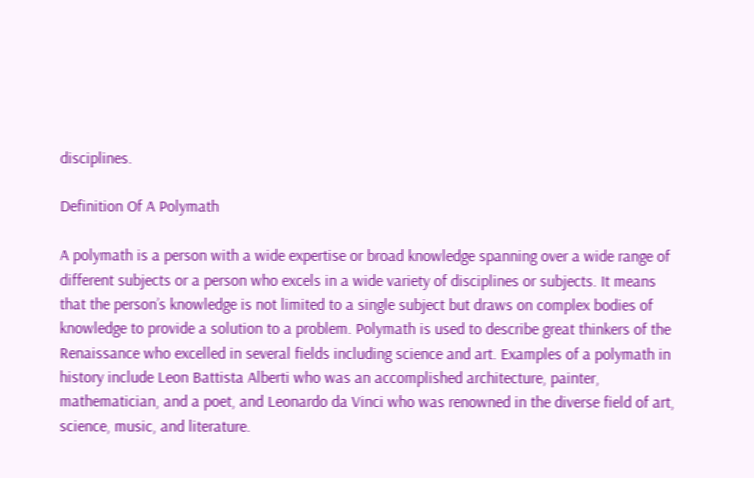disciplines.

Definition Of A Polymath

A polymath is a person with a wide expertise or broad knowledge spanning over a wide range of different subjects or a person who excels in a wide variety of disciplines or subjects. It means that the person’s knowledge is not limited to a single subject but draws on complex bodies of knowledge to provide a solution to a problem. Polymath is used to describe great thinkers of the Renaissance who excelled in several fields including science and art. Examples of a polymath in history include Leon Battista Alberti who was an accomplished architecture, painter, mathematician, and a poet, and Leonardo da Vinci who was renowned in the diverse field of art, science, music, and literature.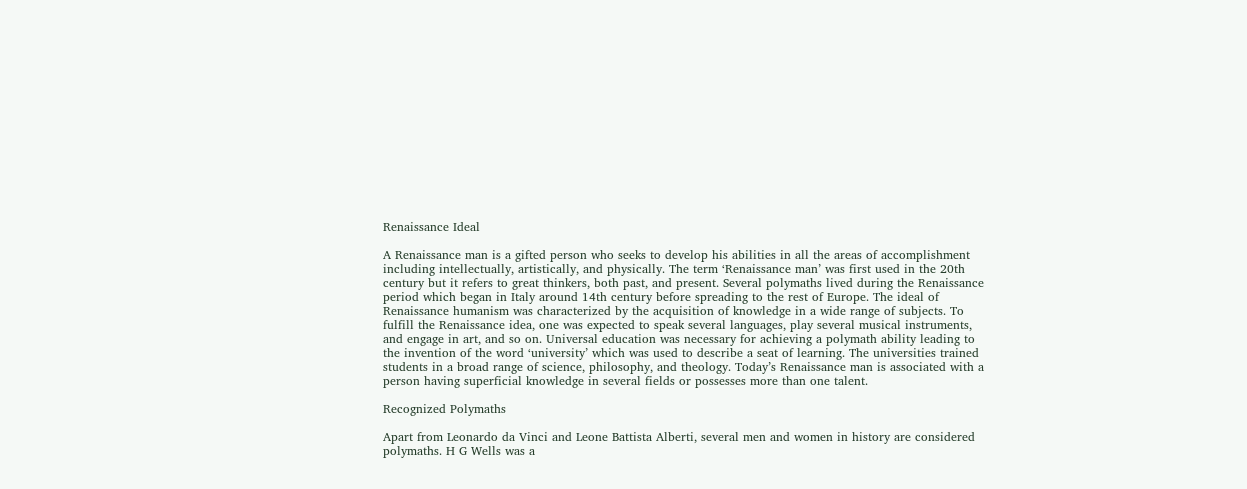Renaissance Ideal

A Renaissance man is a gifted person who seeks to develop his abilities in all the areas of accomplishment including intellectually, artistically, and physically. The term ‘Renaissance man’ was first used in the 20th century but it refers to great thinkers, both past, and present. Several polymaths lived during the Renaissance period which began in Italy around 14th century before spreading to the rest of Europe. The ideal of Renaissance humanism was characterized by the acquisition of knowledge in a wide range of subjects. To fulfill the Renaissance idea, one was expected to speak several languages, play several musical instruments, and engage in art, and so on. Universal education was necessary for achieving a polymath ability leading to the invention of the word ‘university’ which was used to describe a seat of learning. The universities trained students in a broad range of science, philosophy, and theology. Today’s Renaissance man is associated with a person having superficial knowledge in several fields or possesses more than one talent.

Recognized Polymaths

Apart from Leonardo da Vinci and Leone Battista Alberti, several men and women in history are considered polymaths. H G Wells was a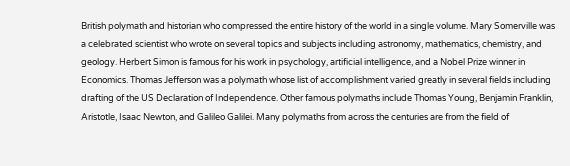British polymath and historian who compressed the entire history of the world in a single volume. Mary Somerville was a celebrated scientist who wrote on several topics and subjects including astronomy, mathematics, chemistry, and geology. Herbert Simon is famous for his work in psychology, artificial intelligence, and a Nobel Prize winner in Economics. Thomas Jefferson was a polymath whose list of accomplishment varied greatly in several fields including drafting of the US Declaration of Independence. Other famous polymaths include Thomas Young, Benjamin Franklin, Aristotle, Isaac Newton, and Galileo Galilei. Many polymaths from across the centuries are from the field of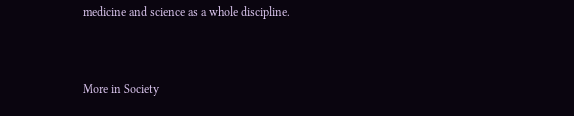medicine and science as a whole discipline.


More in Society